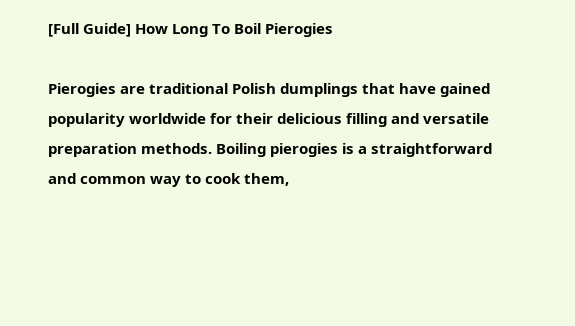[Full Guide] How Long To Boil Pierogies

Pierogies are traditional Polish dumplings that have gained popularity worldwide for their delicious filling and versatile preparation methods. Boiling pierogies is a straightforward and common way to cook them,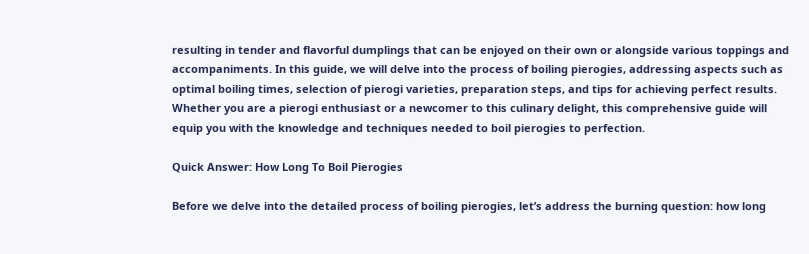resulting in tender and flavorful dumplings that can be enjoyed on their own or alongside various toppings and accompaniments. In this guide, we will delve into the process of boiling pierogies, addressing aspects such as optimal boiling times, selection of pierogi varieties, preparation steps, and tips for achieving perfect results. Whether you are a pierogi enthusiast or a newcomer to this culinary delight, this comprehensive guide will equip you with the knowledge and techniques needed to boil pierogies to perfection.

Quick Answer: How Long To Boil Pierogies

Before we delve into the detailed process of boiling pierogies, let’s address the burning question: how long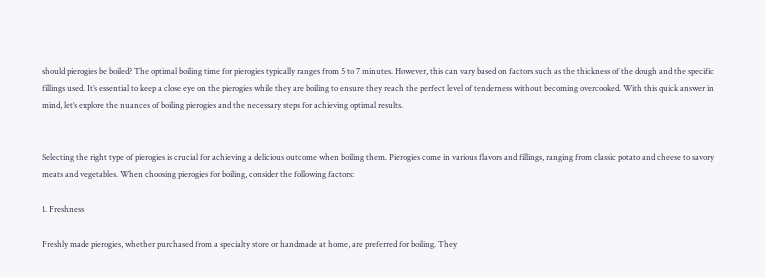should pierogies be boiled? The optimal boiling time for pierogies typically ranges from 5 to 7 minutes. However, this can vary based on factors such as the thickness of the dough and the specific fillings used. It’s essential to keep a close eye on the pierogies while they are boiling to ensure they reach the perfect level of tenderness without becoming overcooked. With this quick answer in mind, let’s explore the nuances of boiling pierogies and the necessary steps for achieving optimal results.


Selecting the right type of pierogies is crucial for achieving a delicious outcome when boiling them. Pierogies come in various flavors and fillings, ranging from classic potato and cheese to savory meats and vegetables. When choosing pierogies for boiling, consider the following factors:

1. Freshness

Freshly made pierogies, whether purchased from a specialty store or handmade at home, are preferred for boiling. They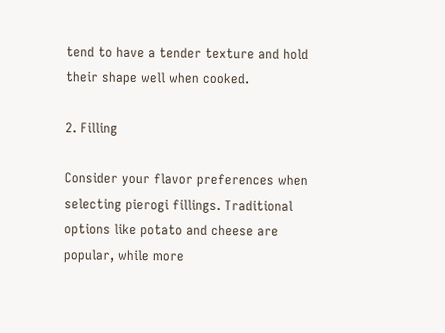tend to have a tender texture and hold their shape well when cooked.

2. Filling

Consider your flavor preferences when selecting pierogi fillings. Traditional options like potato and cheese are popular, while more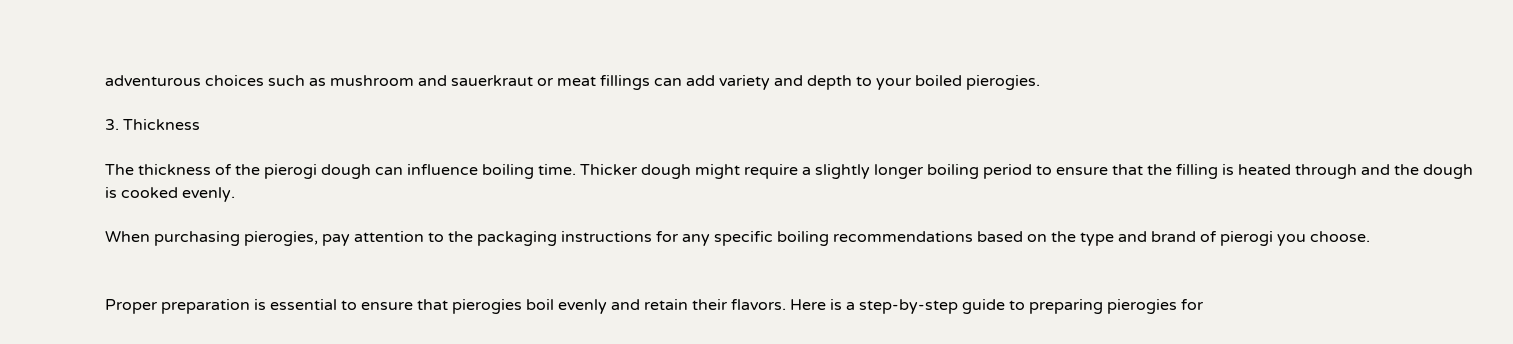adventurous choices such as mushroom and sauerkraut or meat fillings can add variety and depth to your boiled pierogies.

3. Thickness

The thickness of the pierogi dough can influence boiling time. Thicker dough might require a slightly longer boiling period to ensure that the filling is heated through and the dough is cooked evenly.

When purchasing pierogies, pay attention to the packaging instructions for any specific boiling recommendations based on the type and brand of pierogi you choose.


Proper preparation is essential to ensure that pierogies boil evenly and retain their flavors. Here is a step-by-step guide to preparing pierogies for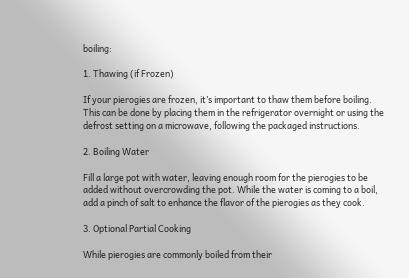boiling:

1. Thawing (if Frozen)

If your pierogies are frozen, it’s important to thaw them before boiling. This can be done by placing them in the refrigerator overnight or using the defrost setting on a microwave, following the packaged instructions.

2. Boiling Water

Fill a large pot with water, leaving enough room for the pierogies to be added without overcrowding the pot. While the water is coming to a boil, add a pinch of salt to enhance the flavor of the pierogies as they cook.

3. Optional Partial Cooking

While pierogies are commonly boiled from their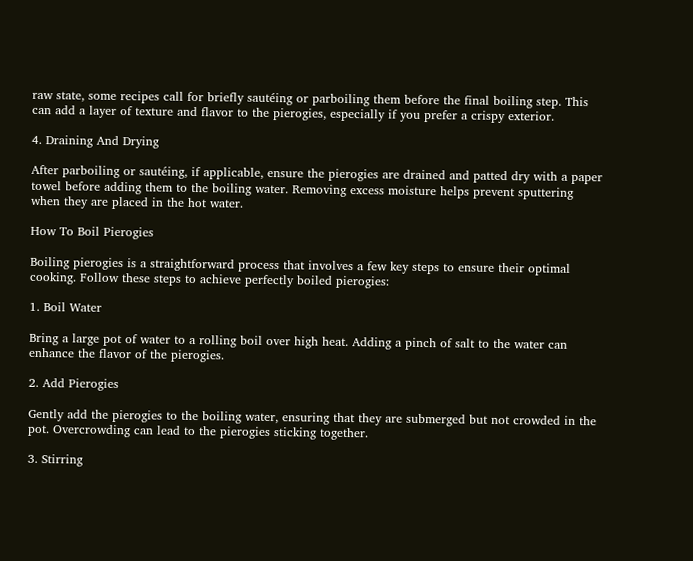raw state, some recipes call for briefly sautéing or parboiling them before the final boiling step. This can add a layer of texture and flavor to the pierogies, especially if you prefer a crispy exterior.

4. Draining And Drying

After parboiling or sautéing, if applicable, ensure the pierogies are drained and patted dry with a paper towel before adding them to the boiling water. Removing excess moisture helps prevent sputtering when they are placed in the hot water.

How To Boil Pierogies

Boiling pierogies is a straightforward process that involves a few key steps to ensure their optimal cooking. Follow these steps to achieve perfectly boiled pierogies:

1. Boil Water

Bring a large pot of water to a rolling boil over high heat. Adding a pinch of salt to the water can enhance the flavor of the pierogies.

2. Add Pierogies

Gently add the pierogies to the boiling water, ensuring that they are submerged but not crowded in the pot. Overcrowding can lead to the pierogies sticking together.

3. Stirring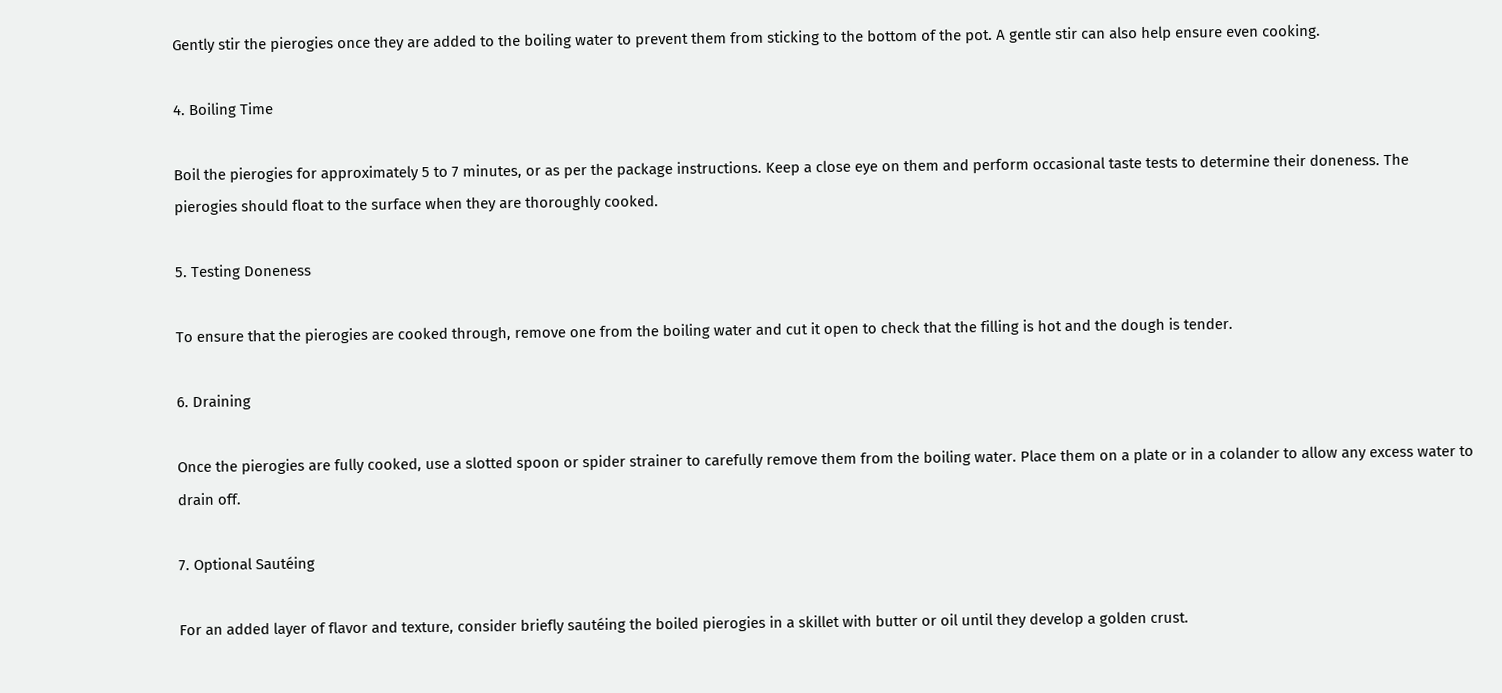Gently stir the pierogies once they are added to the boiling water to prevent them from sticking to the bottom of the pot. A gentle stir can also help ensure even cooking.

4. Boiling Time

Boil the pierogies for approximately 5 to 7 minutes, or as per the package instructions. Keep a close eye on them and perform occasional taste tests to determine their doneness. The pierogies should float to the surface when they are thoroughly cooked.

5. Testing Doneness

To ensure that the pierogies are cooked through, remove one from the boiling water and cut it open to check that the filling is hot and the dough is tender.

6. Draining

Once the pierogies are fully cooked, use a slotted spoon or spider strainer to carefully remove them from the boiling water. Place them on a plate or in a colander to allow any excess water to drain off.

7. Optional Sautéing

For an added layer of flavor and texture, consider briefly sautéing the boiled pierogies in a skillet with butter or oil until they develop a golden crust.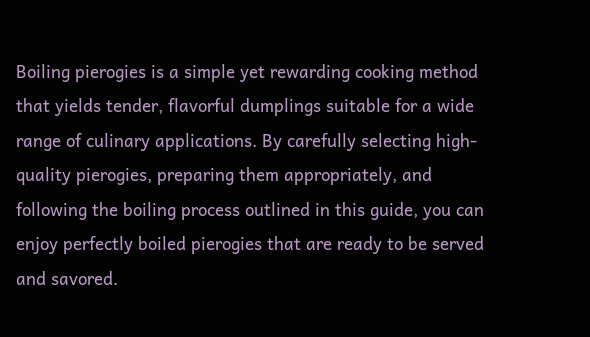Boiling pierogies is a simple yet rewarding cooking method that yields tender, flavorful dumplings suitable for a wide range of culinary applications. By carefully selecting high-quality pierogies, preparing them appropriately, and following the boiling process outlined in this guide, you can enjoy perfectly boiled pierogies that are ready to be served and savored.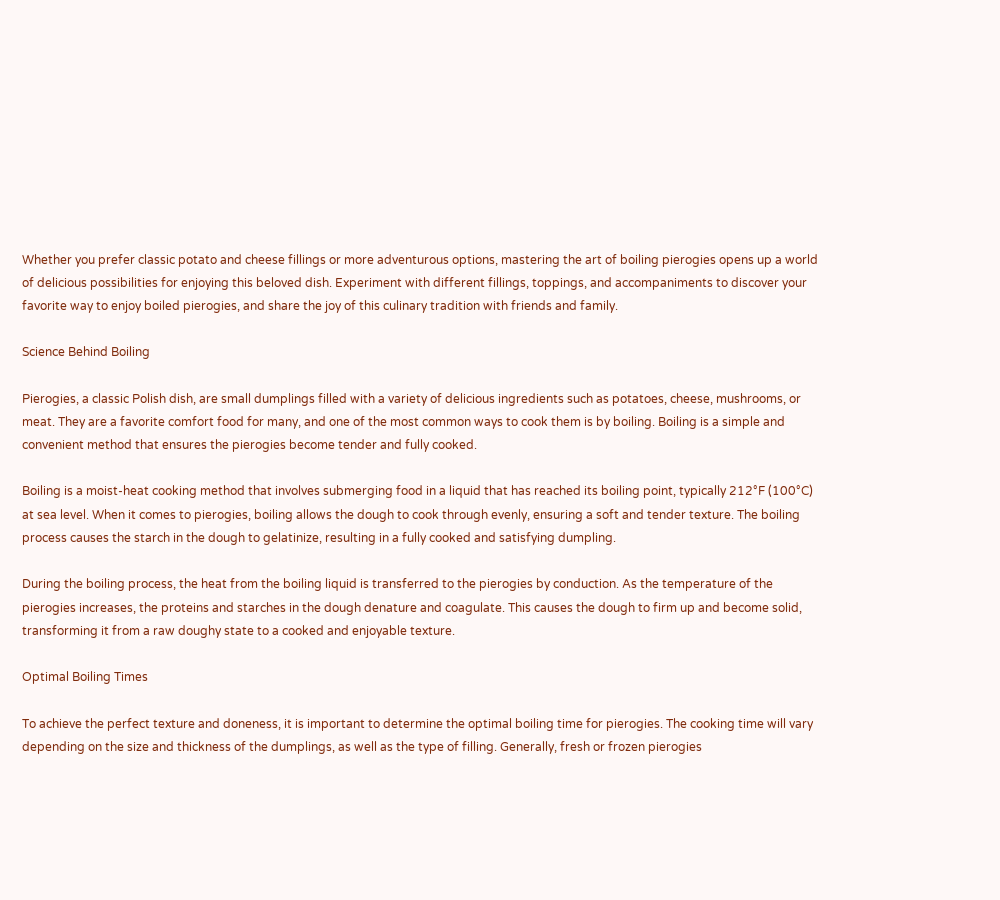Whether you prefer classic potato and cheese fillings or more adventurous options, mastering the art of boiling pierogies opens up a world of delicious possibilities for enjoying this beloved dish. Experiment with different fillings, toppings, and accompaniments to discover your favorite way to enjoy boiled pierogies, and share the joy of this culinary tradition with friends and family.

Science Behind Boiling

Pierogies, a classic Polish dish, are small dumplings filled with a variety of delicious ingredients such as potatoes, cheese, mushrooms, or meat. They are a favorite comfort food for many, and one of the most common ways to cook them is by boiling. Boiling is a simple and convenient method that ensures the pierogies become tender and fully cooked.

Boiling is a moist-heat cooking method that involves submerging food in a liquid that has reached its boiling point, typically 212°F (100°C) at sea level. When it comes to pierogies, boiling allows the dough to cook through evenly, ensuring a soft and tender texture. The boiling process causes the starch in the dough to gelatinize, resulting in a fully cooked and satisfying dumpling.

During the boiling process, the heat from the boiling liquid is transferred to the pierogies by conduction. As the temperature of the pierogies increases, the proteins and starches in the dough denature and coagulate. This causes the dough to firm up and become solid, transforming it from a raw doughy state to a cooked and enjoyable texture.

Optimal Boiling Times

To achieve the perfect texture and doneness, it is important to determine the optimal boiling time for pierogies. The cooking time will vary depending on the size and thickness of the dumplings, as well as the type of filling. Generally, fresh or frozen pierogies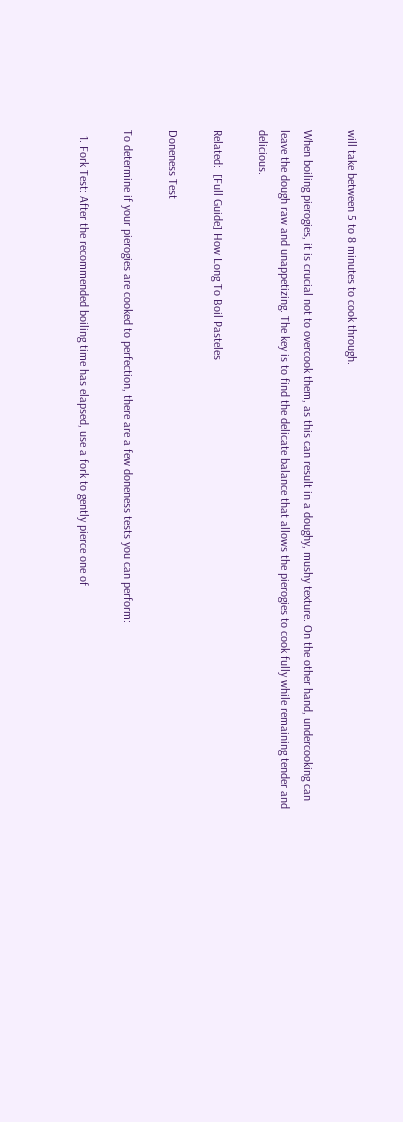will take between 5 to 8 minutes to cook through.

When boiling pierogies, it is crucial not to overcook them, as this can result in a doughy, mushy texture. On the other hand, undercooking can leave the dough raw and unappetizing. The key is to find the delicate balance that allows the pierogies to cook fully while remaining tender and delicious.

Related:  [Full Guide] How Long To Boil Pasteles

Doneness Test

To determine if your pierogies are cooked to perfection, there are a few doneness tests you can perform:

  1. Fork Test: After the recommended boiling time has elapsed, use a fork to gently pierce one of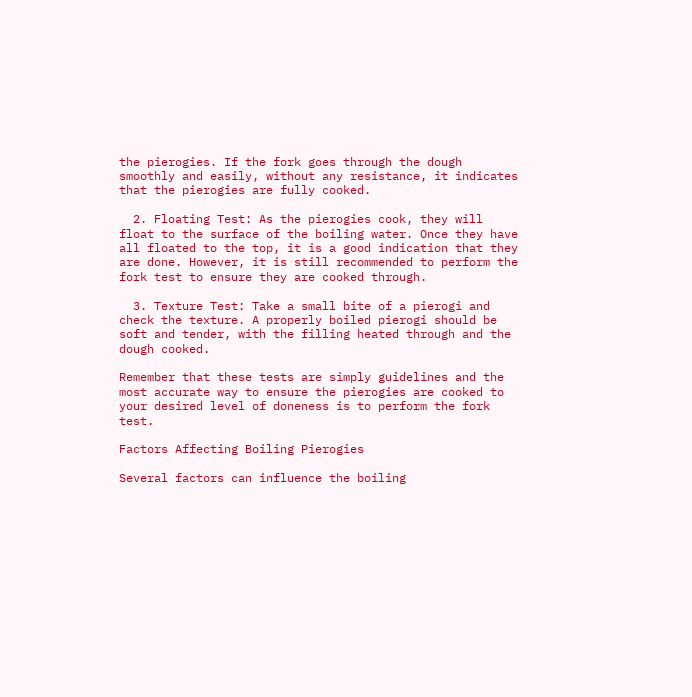the pierogies. If the fork goes through the dough smoothly and easily, without any resistance, it indicates that the pierogies are fully cooked.

  2. Floating Test: As the pierogies cook, they will float to the surface of the boiling water. Once they have all floated to the top, it is a good indication that they are done. However, it is still recommended to perform the fork test to ensure they are cooked through.

  3. Texture Test: Take a small bite of a pierogi and check the texture. A properly boiled pierogi should be soft and tender, with the filling heated through and the dough cooked.

Remember that these tests are simply guidelines and the most accurate way to ensure the pierogies are cooked to your desired level of doneness is to perform the fork test.

Factors Affecting Boiling Pierogies

Several factors can influence the boiling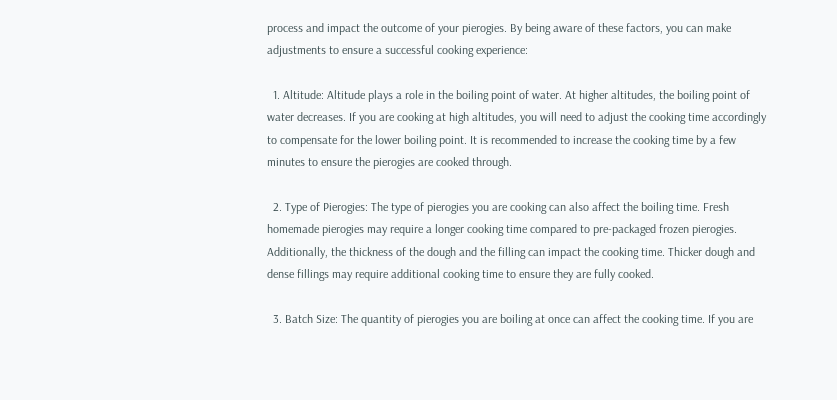process and impact the outcome of your pierogies. By being aware of these factors, you can make adjustments to ensure a successful cooking experience:

  1. Altitude: Altitude plays a role in the boiling point of water. At higher altitudes, the boiling point of water decreases. If you are cooking at high altitudes, you will need to adjust the cooking time accordingly to compensate for the lower boiling point. It is recommended to increase the cooking time by a few minutes to ensure the pierogies are cooked through.

  2. Type of Pierogies: The type of pierogies you are cooking can also affect the boiling time. Fresh homemade pierogies may require a longer cooking time compared to pre-packaged frozen pierogies. Additionally, the thickness of the dough and the filling can impact the cooking time. Thicker dough and dense fillings may require additional cooking time to ensure they are fully cooked.

  3. Batch Size: The quantity of pierogies you are boiling at once can affect the cooking time. If you are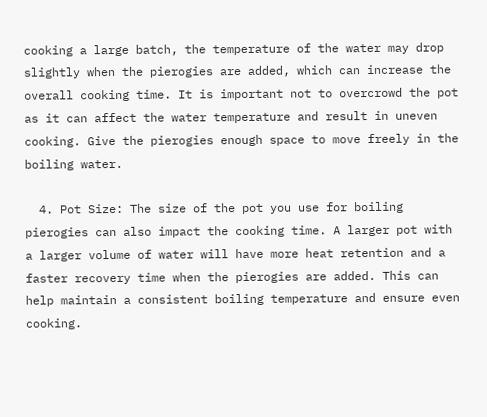cooking a large batch, the temperature of the water may drop slightly when the pierogies are added, which can increase the overall cooking time. It is important not to overcrowd the pot as it can affect the water temperature and result in uneven cooking. Give the pierogies enough space to move freely in the boiling water.

  4. Pot Size: The size of the pot you use for boiling pierogies can also impact the cooking time. A larger pot with a larger volume of water will have more heat retention and a faster recovery time when the pierogies are added. This can help maintain a consistent boiling temperature and ensure even cooking.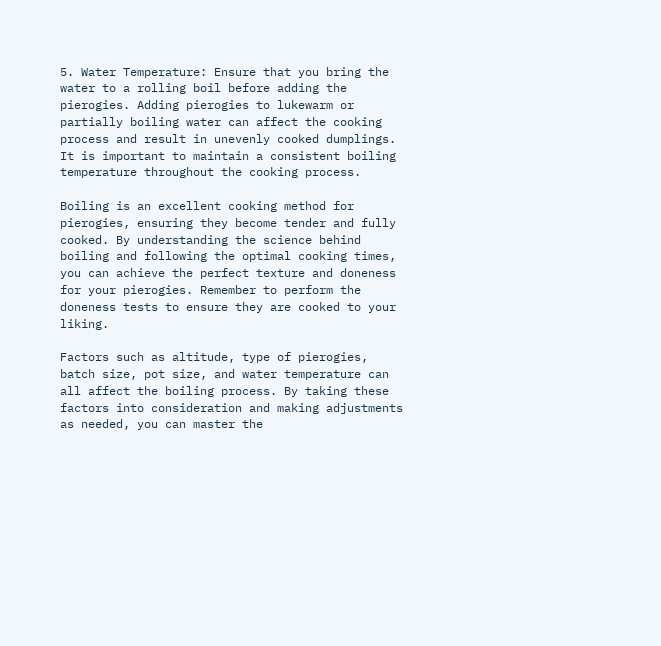5. Water Temperature: Ensure that you bring the water to a rolling boil before adding the pierogies. Adding pierogies to lukewarm or partially boiling water can affect the cooking process and result in unevenly cooked dumplings. It is important to maintain a consistent boiling temperature throughout the cooking process.

Boiling is an excellent cooking method for pierogies, ensuring they become tender and fully cooked. By understanding the science behind boiling and following the optimal cooking times, you can achieve the perfect texture and doneness for your pierogies. Remember to perform the doneness tests to ensure they are cooked to your liking.

Factors such as altitude, type of pierogies, batch size, pot size, and water temperature can all affect the boiling process. By taking these factors into consideration and making adjustments as needed, you can master the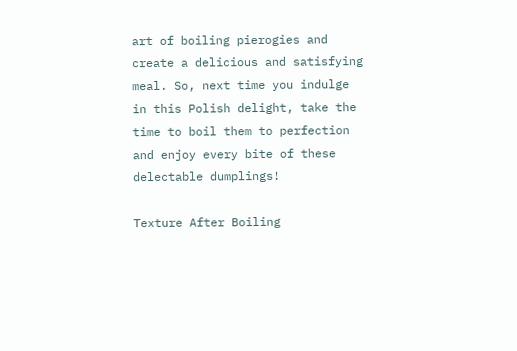art of boiling pierogies and create a delicious and satisfying meal. So, next time you indulge in this Polish delight, take the time to boil them to perfection and enjoy every bite of these delectable dumplings!

Texture After Boiling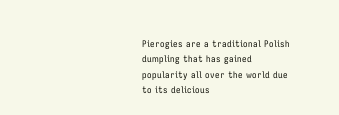Pierogies are a traditional Polish dumpling that has gained popularity all over the world due to its delicious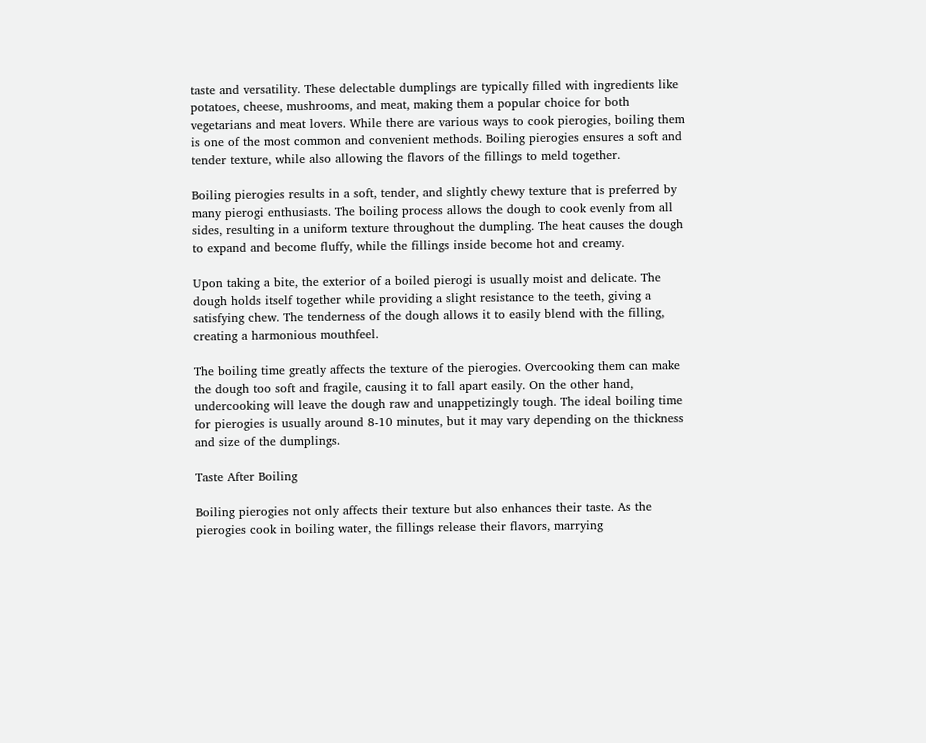taste and versatility. These delectable dumplings are typically filled with ingredients like potatoes, cheese, mushrooms, and meat, making them a popular choice for both vegetarians and meat lovers. While there are various ways to cook pierogies, boiling them is one of the most common and convenient methods. Boiling pierogies ensures a soft and tender texture, while also allowing the flavors of the fillings to meld together.

Boiling pierogies results in a soft, tender, and slightly chewy texture that is preferred by many pierogi enthusiasts. The boiling process allows the dough to cook evenly from all sides, resulting in a uniform texture throughout the dumpling. The heat causes the dough to expand and become fluffy, while the fillings inside become hot and creamy.

Upon taking a bite, the exterior of a boiled pierogi is usually moist and delicate. The dough holds itself together while providing a slight resistance to the teeth, giving a satisfying chew. The tenderness of the dough allows it to easily blend with the filling, creating a harmonious mouthfeel.

The boiling time greatly affects the texture of the pierogies. Overcooking them can make the dough too soft and fragile, causing it to fall apart easily. On the other hand, undercooking will leave the dough raw and unappetizingly tough. The ideal boiling time for pierogies is usually around 8-10 minutes, but it may vary depending on the thickness and size of the dumplings.

Taste After Boiling

Boiling pierogies not only affects their texture but also enhances their taste. As the pierogies cook in boiling water, the fillings release their flavors, marrying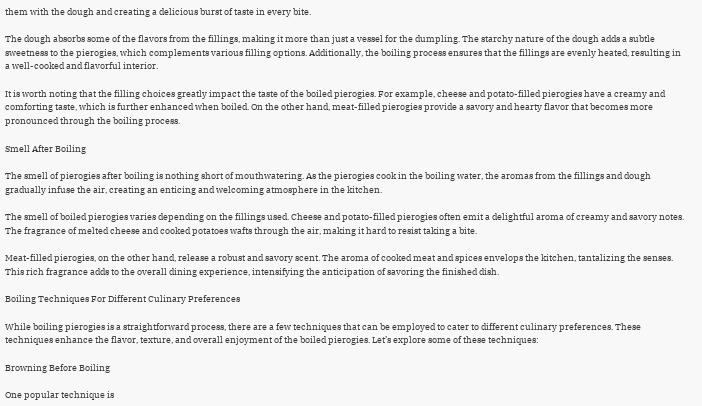them with the dough and creating a delicious burst of taste in every bite.

The dough absorbs some of the flavors from the fillings, making it more than just a vessel for the dumpling. The starchy nature of the dough adds a subtle sweetness to the pierogies, which complements various filling options. Additionally, the boiling process ensures that the fillings are evenly heated, resulting in a well-cooked and flavorful interior.

It is worth noting that the filling choices greatly impact the taste of the boiled pierogies. For example, cheese and potato-filled pierogies have a creamy and comforting taste, which is further enhanced when boiled. On the other hand, meat-filled pierogies provide a savory and hearty flavor that becomes more pronounced through the boiling process.

Smell After Boiling

The smell of pierogies after boiling is nothing short of mouthwatering. As the pierogies cook in the boiling water, the aromas from the fillings and dough gradually infuse the air, creating an enticing and welcoming atmosphere in the kitchen.

The smell of boiled pierogies varies depending on the fillings used. Cheese and potato-filled pierogies often emit a delightful aroma of creamy and savory notes. The fragrance of melted cheese and cooked potatoes wafts through the air, making it hard to resist taking a bite.

Meat-filled pierogies, on the other hand, release a robust and savory scent. The aroma of cooked meat and spices envelops the kitchen, tantalizing the senses. This rich fragrance adds to the overall dining experience, intensifying the anticipation of savoring the finished dish.

Boiling Techniques For Different Culinary Preferences

While boiling pierogies is a straightforward process, there are a few techniques that can be employed to cater to different culinary preferences. These techniques enhance the flavor, texture, and overall enjoyment of the boiled pierogies. Let’s explore some of these techniques:

Browning Before Boiling

One popular technique is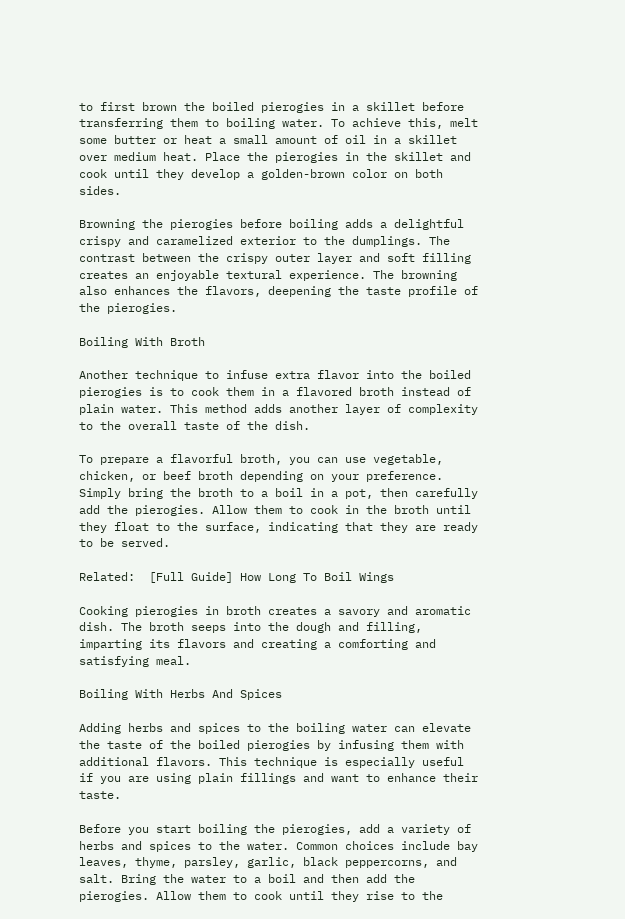to first brown the boiled pierogies in a skillet before transferring them to boiling water. To achieve this, melt some butter or heat a small amount of oil in a skillet over medium heat. Place the pierogies in the skillet and cook until they develop a golden-brown color on both sides.

Browning the pierogies before boiling adds a delightful crispy and caramelized exterior to the dumplings. The contrast between the crispy outer layer and soft filling creates an enjoyable textural experience. The browning also enhances the flavors, deepening the taste profile of the pierogies.

Boiling With Broth

Another technique to infuse extra flavor into the boiled pierogies is to cook them in a flavored broth instead of plain water. This method adds another layer of complexity to the overall taste of the dish.

To prepare a flavorful broth, you can use vegetable, chicken, or beef broth depending on your preference. Simply bring the broth to a boil in a pot, then carefully add the pierogies. Allow them to cook in the broth until they float to the surface, indicating that they are ready to be served.

Related:  [Full Guide] How Long To Boil Wings

Cooking pierogies in broth creates a savory and aromatic dish. The broth seeps into the dough and filling, imparting its flavors and creating a comforting and satisfying meal.

Boiling With Herbs And Spices

Adding herbs and spices to the boiling water can elevate the taste of the boiled pierogies by infusing them with additional flavors. This technique is especially useful if you are using plain fillings and want to enhance their taste.

Before you start boiling the pierogies, add a variety of herbs and spices to the water. Common choices include bay leaves, thyme, parsley, garlic, black peppercorns, and salt. Bring the water to a boil and then add the pierogies. Allow them to cook until they rise to the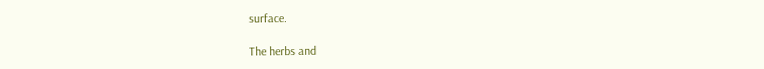surface.

The herbs and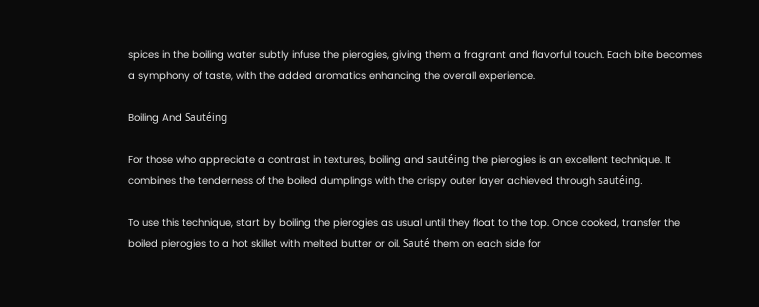spices in the boiling water subtly infuse the pierogies, giving them a fragrant and flavorful touch. Each bite becomes a symphony of taste, with the added aromatics enhancing the overall experience.

Boiling And Sautéing

For those who appreciate a contrast in textures, boiling and sautéing the pierogies is an excellent technique. It combines the tenderness of the boiled dumplings with the crispy outer layer achieved through sautéing.

To use this technique, start by boiling the pierogies as usual until they float to the top. Once cooked, transfer the boiled pierogies to a hot skillet with melted butter or oil. Sauté them on each side for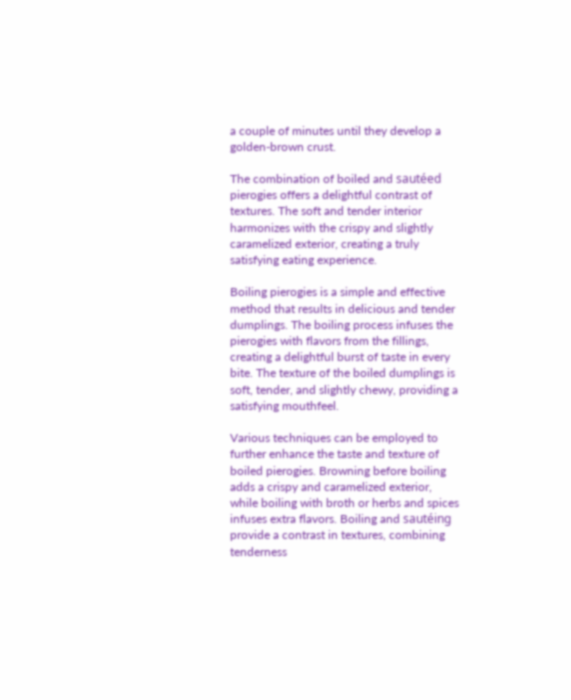a couple of minutes until they develop a golden-brown crust.

The combination of boiled and sautéed pierogies offers a delightful contrast of textures. The soft and tender interior harmonizes with the crispy and slightly caramelized exterior, creating a truly satisfying eating experience.

Boiling pierogies is a simple and effective method that results in delicious and tender dumplings. The boiling process infuses the pierogies with flavors from the fillings, creating a delightful burst of taste in every bite. The texture of the boiled dumplings is soft, tender, and slightly chewy, providing a satisfying mouthfeel.

Various techniques can be employed to further enhance the taste and texture of boiled pierogies. Browning before boiling adds a crispy and caramelized exterior, while boiling with broth or herbs and spices infuses extra flavors. Boiling and sautéing provide a contrast in textures, combining tenderness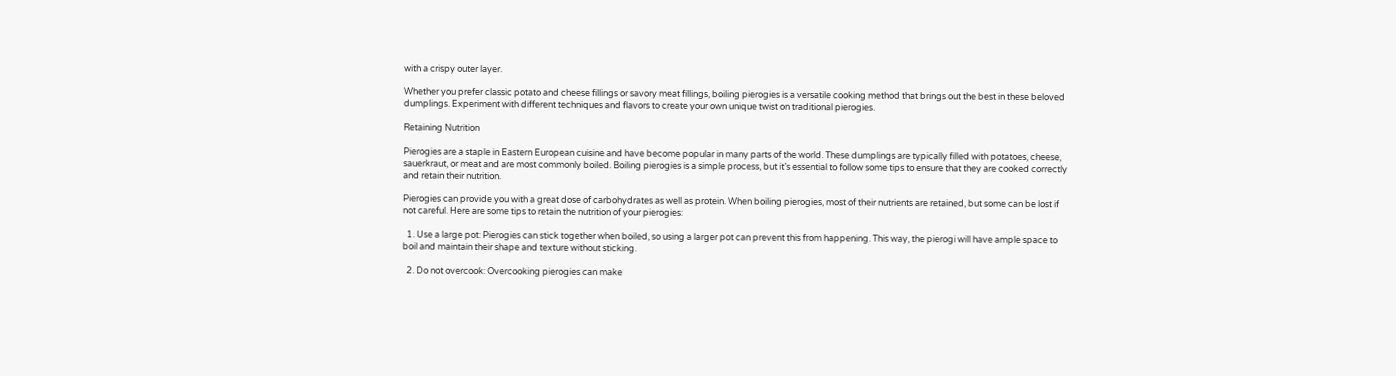with a crispy outer layer.

Whether you prefer classic potato and cheese fillings or savory meat fillings, boiling pierogies is a versatile cooking method that brings out the best in these beloved dumplings. Experiment with different techniques and flavors to create your own unique twist on traditional pierogies.

Retaining Nutrition

Pierogies are a staple in Eastern European cuisine and have become popular in many parts of the world. These dumplings are typically filled with potatoes, cheese, sauerkraut, or meat and are most commonly boiled. Boiling pierogies is a simple process, but it’s essential to follow some tips to ensure that they are cooked correctly and retain their nutrition.

Pierogies can provide you with a great dose of carbohydrates as well as protein. When boiling pierogies, most of their nutrients are retained, but some can be lost if not careful. Here are some tips to retain the nutrition of your pierogies:

  1. Use a large pot: Pierogies can stick together when boiled, so using a larger pot can prevent this from happening. This way, the pierogi will have ample space to boil and maintain their shape and texture without sticking.

  2. Do not overcook: Overcooking pierogies can make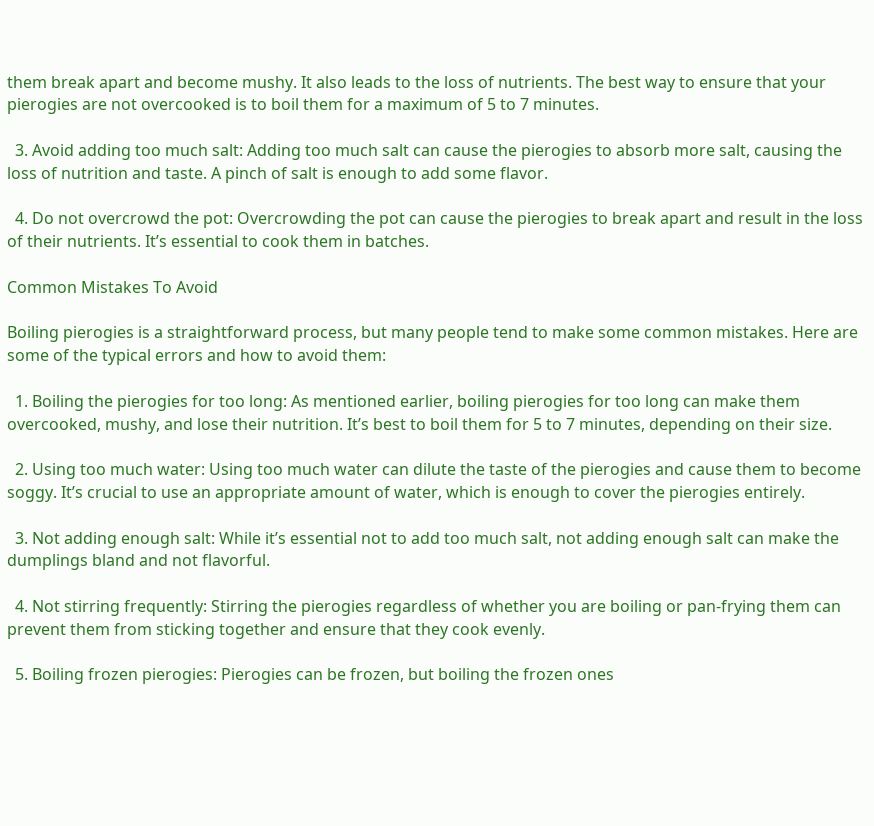them break apart and become mushy. It also leads to the loss of nutrients. The best way to ensure that your pierogies are not overcooked is to boil them for a maximum of 5 to 7 minutes.

  3. Avoid adding too much salt: Adding too much salt can cause the pierogies to absorb more salt, causing the loss of nutrition and taste. A pinch of salt is enough to add some flavor.

  4. Do not overcrowd the pot: Overcrowding the pot can cause the pierogies to break apart and result in the loss of their nutrients. It’s essential to cook them in batches.

Common Mistakes To Avoid

Boiling pierogies is a straightforward process, but many people tend to make some common mistakes. Here are some of the typical errors and how to avoid them:

  1. Boiling the pierogies for too long: As mentioned earlier, boiling pierogies for too long can make them overcooked, mushy, and lose their nutrition. It’s best to boil them for 5 to 7 minutes, depending on their size.

  2. Using too much water: Using too much water can dilute the taste of the pierogies and cause them to become soggy. It’s crucial to use an appropriate amount of water, which is enough to cover the pierogies entirely.

  3. Not adding enough salt: While it’s essential not to add too much salt, not adding enough salt can make the dumplings bland and not flavorful.

  4. Not stirring frequently: Stirring the pierogies regardless of whether you are boiling or pan-frying them can prevent them from sticking together and ensure that they cook evenly.

  5. Boiling frozen pierogies: Pierogies can be frozen, but boiling the frozen ones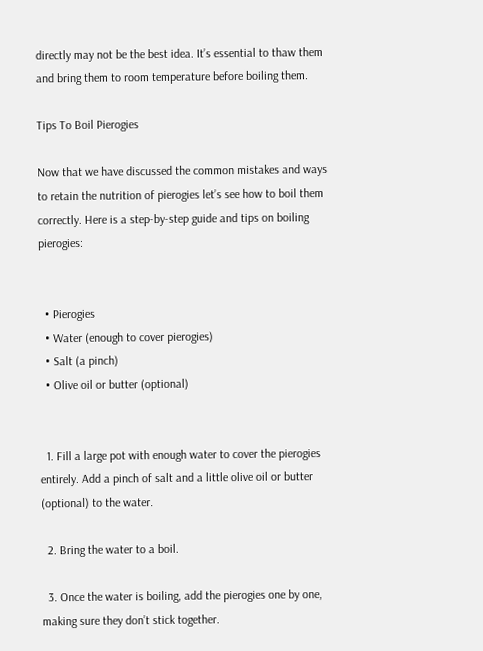directly may not be the best idea. It’s essential to thaw them and bring them to room temperature before boiling them.

Tips To Boil Pierogies

Now that we have discussed the common mistakes and ways to retain the nutrition of pierogies let’s see how to boil them correctly. Here is a step-by-step guide and tips on boiling pierogies:


  • Pierogies
  • Water (enough to cover pierogies)
  • Salt (a pinch)
  • Olive oil or butter (optional)


  1. Fill a large pot with enough water to cover the pierogies entirely. Add a pinch of salt and a little olive oil or butter (optional) to the water.

  2. Bring the water to a boil.

  3. Once the water is boiling, add the pierogies one by one, making sure they don’t stick together.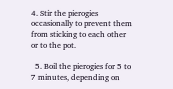4. Stir the pierogies occasionally to prevent them from sticking to each other or to the pot.

  5. Boil the pierogies for 5 to 7 minutes, depending on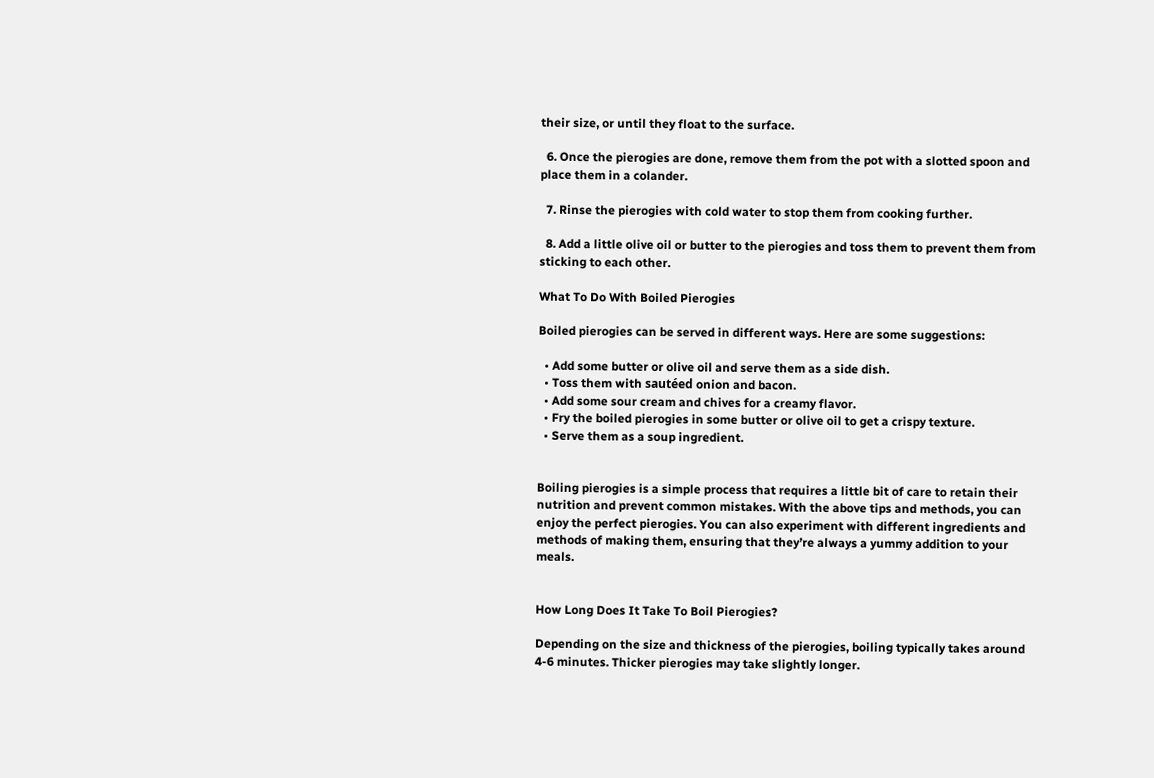their size, or until they float to the surface.

  6. Once the pierogies are done, remove them from the pot with a slotted spoon and place them in a colander.

  7. Rinse the pierogies with cold water to stop them from cooking further.

  8. Add a little olive oil or butter to the pierogies and toss them to prevent them from sticking to each other.

What To Do With Boiled Pierogies

Boiled pierogies can be served in different ways. Here are some suggestions:

  • Add some butter or olive oil and serve them as a side dish.
  • Toss them with sautéed onion and bacon.
  • Add some sour cream and chives for a creamy flavor.
  • Fry the boiled pierogies in some butter or olive oil to get a crispy texture.
  • Serve them as a soup ingredient.


Boiling pierogies is a simple process that requires a little bit of care to retain their nutrition and prevent common mistakes. With the above tips and methods, you can enjoy the perfect pierogies. You can also experiment with different ingredients and methods of making them, ensuring that they’re always a yummy addition to your meals.


How Long Does It Take To Boil Pierogies?

Depending on the size and thickness of the pierogies, boiling typically takes around 4-6 minutes. Thicker pierogies may take slightly longer.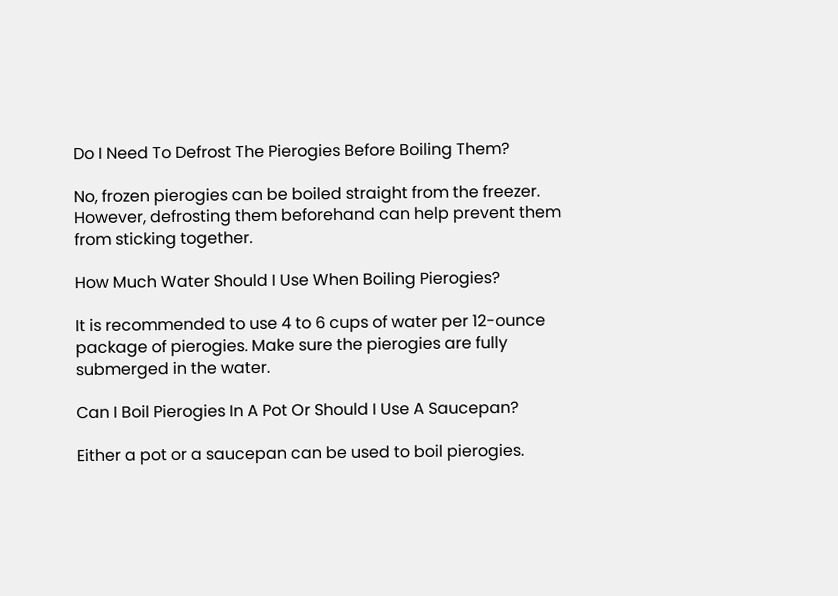Do I Need To Defrost The Pierogies Before Boiling Them?

No, frozen pierogies can be boiled straight from the freezer. However, defrosting them beforehand can help prevent them from sticking together.

How Much Water Should I Use When Boiling Pierogies?

It is recommended to use 4 to 6 cups of water per 12-ounce package of pierogies. Make sure the pierogies are fully submerged in the water.

Can I Boil Pierogies In A Pot Or Should I Use A Saucepan?

Either a pot or a saucepan can be used to boil pierogies.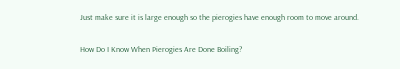Just make sure it is large enough so the pierogies have enough room to move around.

How Do I Know When Pierogies Are Done Boiling?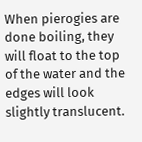When pierogies are done boiling, they will float to the top of the water and the edges will look slightly translucent.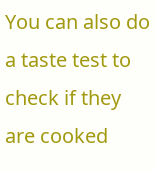You can also do a taste test to check if they are cooked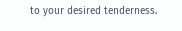to your desired tenderness.